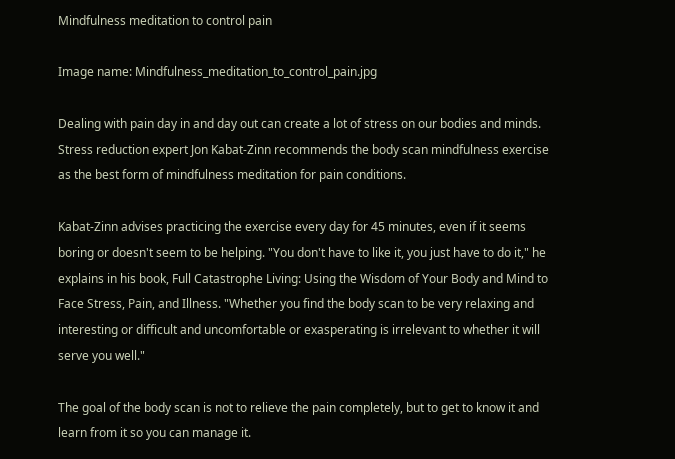Mindfulness meditation to control pain

Image name: Mindfulness_meditation_to_control_pain.jpg

Dealing with pain day in and day out can create a lot of stress on our bodies and minds. Stress reduction expert Jon Kabat-Zinn recommends the body scan mindfulness exercise as the best form of mindfulness meditation for pain conditions.

Kabat-Zinn advises practicing the exercise every day for 45 minutes, even if it seems boring or doesn't seem to be helping. "You don't have to like it, you just have to do it," he explains in his book, Full Catastrophe Living: Using the Wisdom of Your Body and Mind to Face Stress, Pain, and Illness. "Whether you find the body scan to be very relaxing and interesting or difficult and uncomfortable or exasperating is irrelevant to whether it will serve you well."

The goal of the body scan is not to relieve the pain completely, but to get to know it and learn from it so you can manage it.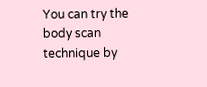You can try the body scan technique by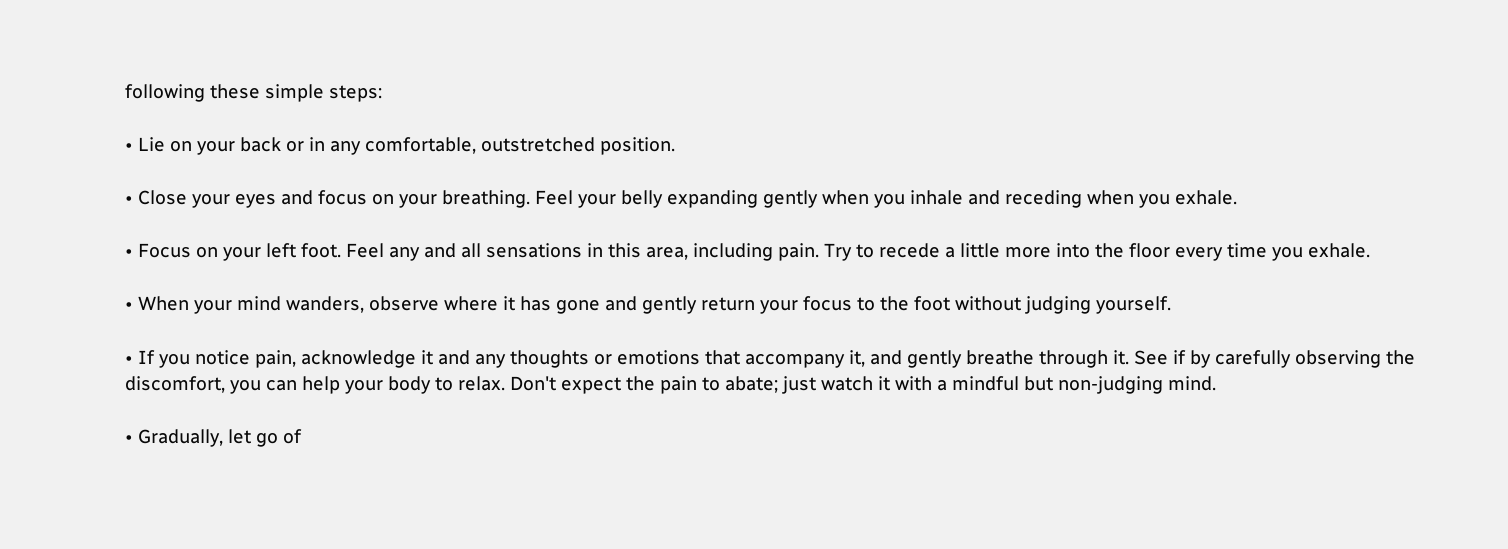following these simple steps:

• Lie on your back or in any comfortable, outstretched position.

• Close your eyes and focus on your breathing. Feel your belly expanding gently when you inhale and receding when you exhale.

• Focus on your left foot. Feel any and all sensations in this area, including pain. Try to recede a little more into the floor every time you exhale.

• When your mind wanders, observe where it has gone and gently return your focus to the foot without judging yourself.

• If you notice pain, acknowledge it and any thoughts or emotions that accompany it, and gently breathe through it. See if by carefully observing the discomfort, you can help your body to relax. Don't expect the pain to abate; just watch it with a mindful but non-judging mind.

• Gradually, let go of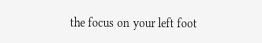the focus on your left foot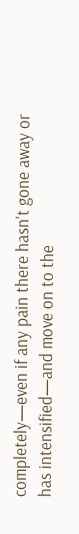completely—even if any pain there hasn't gone away or has intensified—and move on to the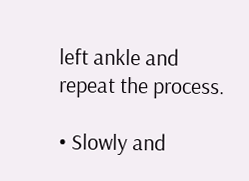left ankle and repeat the process.

• Slowly and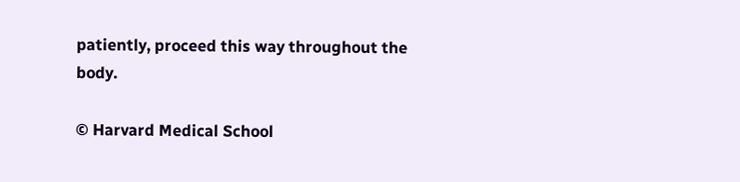patiently, proceed this way throughout the body.

© Harvard Medical School